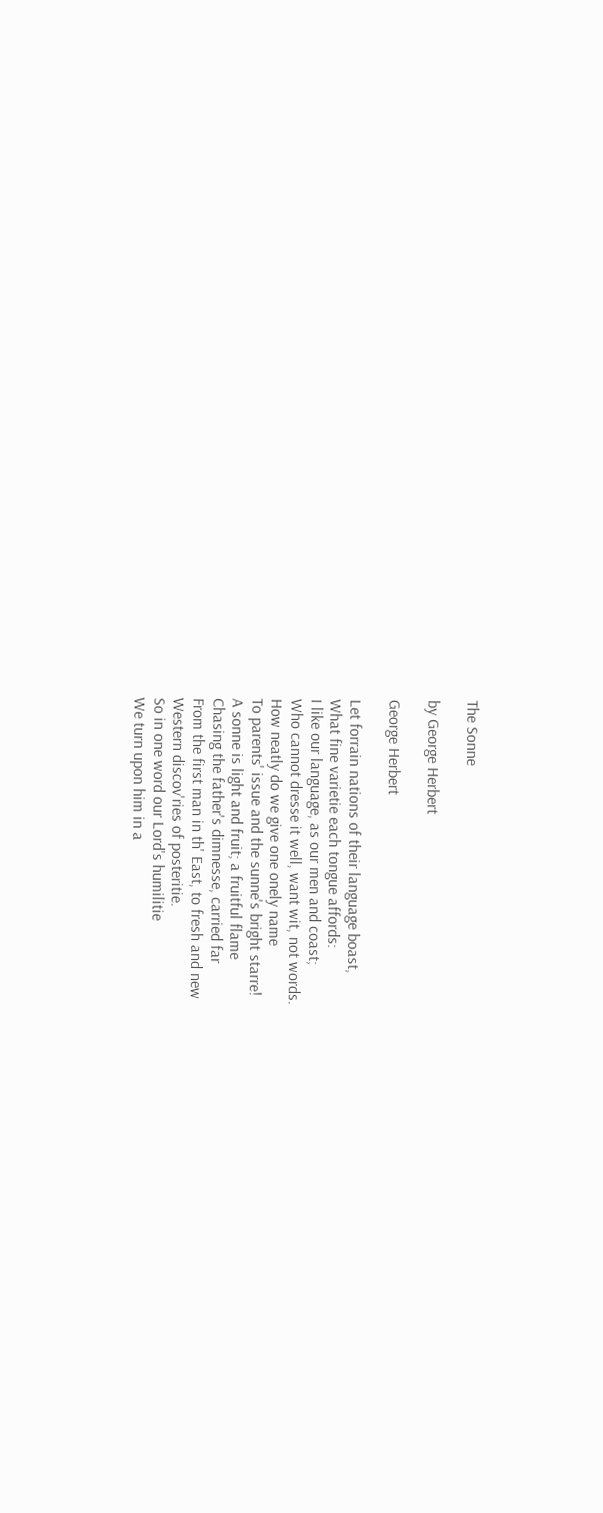The Sonne

by George Herbert

George Herbert

Let forrain nations of their language boast,
What fine varietie each tongue affords:
I like our language, as our men and coast;
Who cannot dresse it well, want wit, not words.
How neatly do we give one onely name
To parents' issue and the sunne's bright starre!
A sonne is light and fruit; a fruitful flame
Chasing the father's dimnesse, carried far
From the first man in th' East, to fresh and new
Western discov'ries of posteritie.
So in one word our Lord's humilitie
We turn upon him in a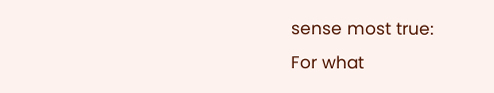sense most true:
For what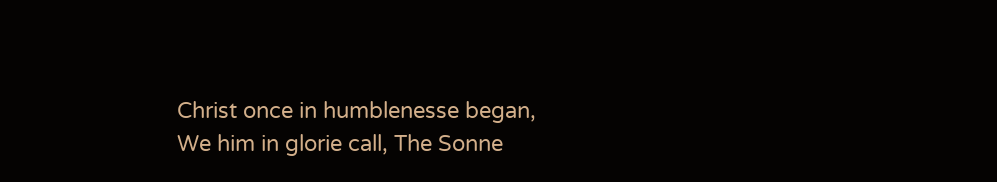Christ once in humblenesse began,
We him in glorie call, The Sonne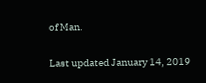of Man.

Last updated January 14, 2019